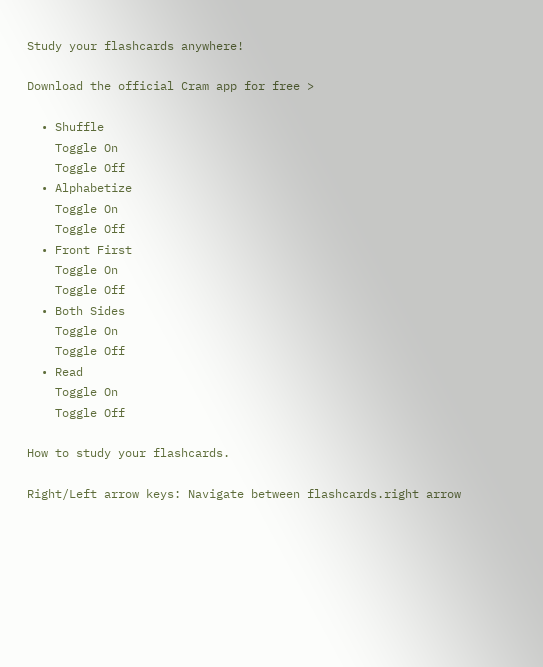Study your flashcards anywhere!

Download the official Cram app for free >

  • Shuffle
    Toggle On
    Toggle Off
  • Alphabetize
    Toggle On
    Toggle Off
  • Front First
    Toggle On
    Toggle Off
  • Both Sides
    Toggle On
    Toggle Off
  • Read
    Toggle On
    Toggle Off

How to study your flashcards.

Right/Left arrow keys: Navigate between flashcards.right arrow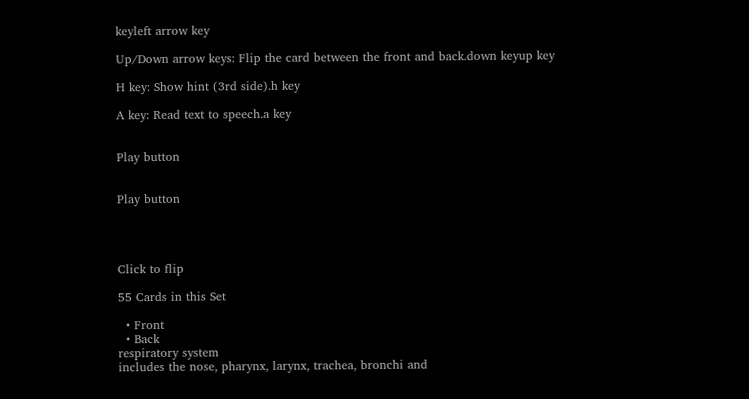keyleft arrow key

Up/Down arrow keys: Flip the card between the front and back.down keyup key

H key: Show hint (3rd side).h key

A key: Read text to speech.a key


Play button


Play button




Click to flip

55 Cards in this Set

  • Front
  • Back
respiratory system
includes the nose, pharynx, larynx, trachea, bronchi and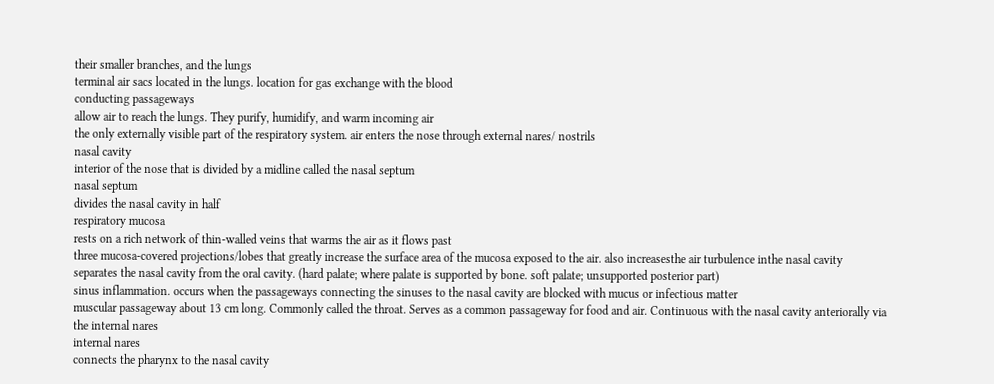their smaller branches, and the lungs
terminal air sacs located in the lungs. location for gas exchange with the blood
conducting passageways
allow air to reach the lungs. They purify, humidify, and warm incoming air
the only externally visible part of the respiratory system. air enters the nose through external nares/ nostrils
nasal cavity
interior of the nose that is divided by a midline called the nasal septum
nasal septum
divides the nasal cavity in half
respiratory mucosa
rests on a rich network of thin-walled veins that warms the air as it flows past
three mucosa-covered projections/lobes that greatly increase the surface area of the mucosa exposed to the air. also increasesthe air turbulence inthe nasal cavity
separates the nasal cavity from the oral cavity. (hard palate; where palate is supported by bone. soft palate; unsupported posterior part)
sinus inflammation. occurs when the passageways connecting the sinuses to the nasal cavity are blocked with mucus or infectious matter
muscular passageway about 13 cm long. Commonly called the throat. Serves as a common passageway for food and air. Continuous with the nasal cavity anteriorally via the internal nares
internal nares
connects the pharynx to the nasal cavity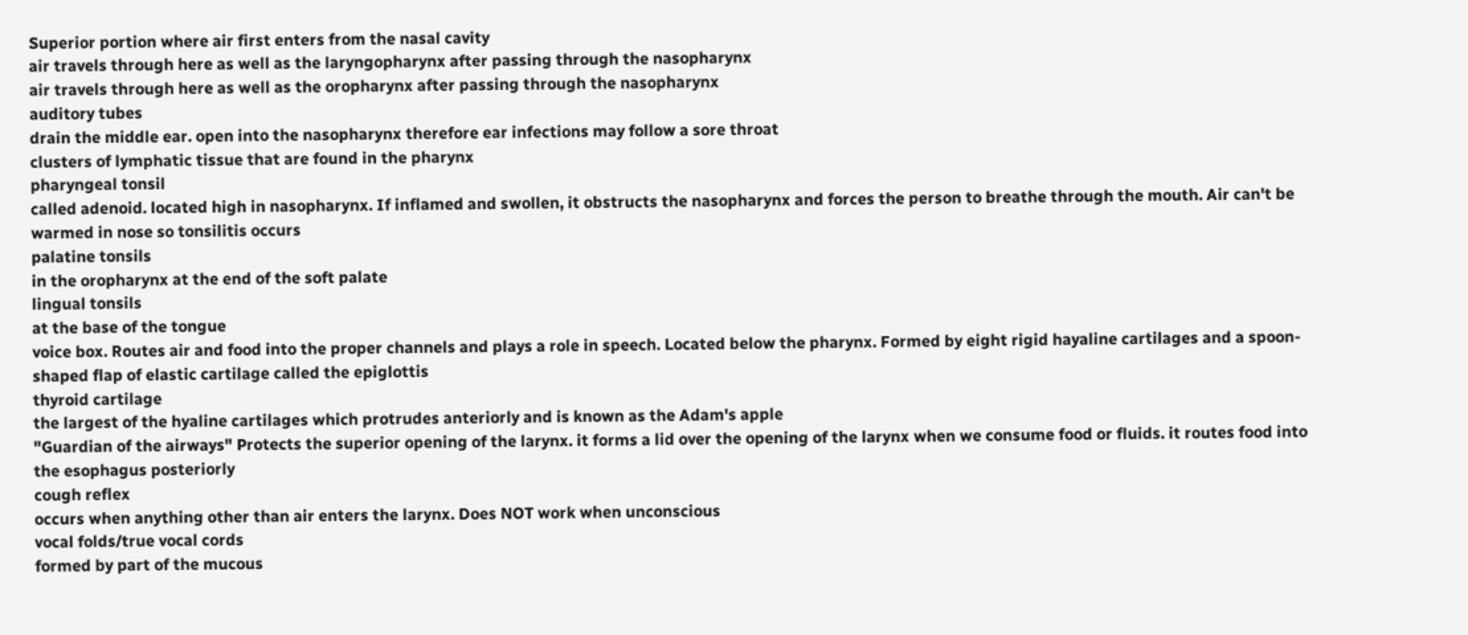Superior portion where air first enters from the nasal cavity
air travels through here as well as the laryngopharynx after passing through the nasopharynx
air travels through here as well as the oropharynx after passing through the nasopharynx
auditory tubes
drain the middle ear. open into the nasopharynx therefore ear infections may follow a sore throat
clusters of lymphatic tissue that are found in the pharynx
pharyngeal tonsil
called adenoid. located high in nasopharynx. If inflamed and swollen, it obstructs the nasopharynx and forces the person to breathe through the mouth. Air can't be warmed in nose so tonsilitis occurs
palatine tonsils
in the oropharynx at the end of the soft palate
lingual tonsils
at the base of the tongue
voice box. Routes air and food into the proper channels and plays a role in speech. Located below the pharynx. Formed by eight rigid hayaline cartilages and a spoon-shaped flap of elastic cartilage called the epiglottis
thyroid cartilage
the largest of the hyaline cartilages which protrudes anteriorly and is known as the Adam's apple
"Guardian of the airways" Protects the superior opening of the larynx. it forms a lid over the opening of the larynx when we consume food or fluids. it routes food into the esophagus posteriorly
cough reflex
occurs when anything other than air enters the larynx. Does NOT work when unconscious
vocal folds/true vocal cords
formed by part of the mucous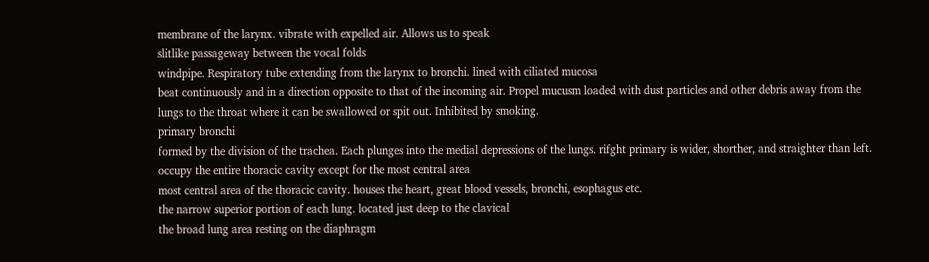membrane of the larynx. vibrate with expelled air. Allows us to speak
slitlike passageway between the vocal folds
windpipe. Respiratory tube extending from the larynx to bronchi. lined with ciliated mucosa
beat continuously and in a direction opposite to that of the incoming air. Propel mucusm loaded with dust particles and other debris away from the lungs to the throat where it can be swallowed or spit out. Inhibited by smoking.
primary bronchi
formed by the division of the trachea. Each plunges into the medial depressions of the lungs. rifght primary is wider, shorther, and straighter than left.
occupy the entire thoracic cavity except for the most central area
most central area of the thoracic cavity. houses the heart, great blood vessels, bronchi, esophagus etc.
the narrow superior portion of each lung. located just deep to the clavical
the broad lung area resting on the diaphragm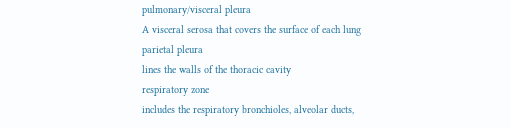pulmonary/visceral pleura
A visceral serosa that covers the surface of each lung
parietal pleura
lines the walls of the thoracic cavity
respiratory zone
includes the respiratory bronchioles, alveolar ducts,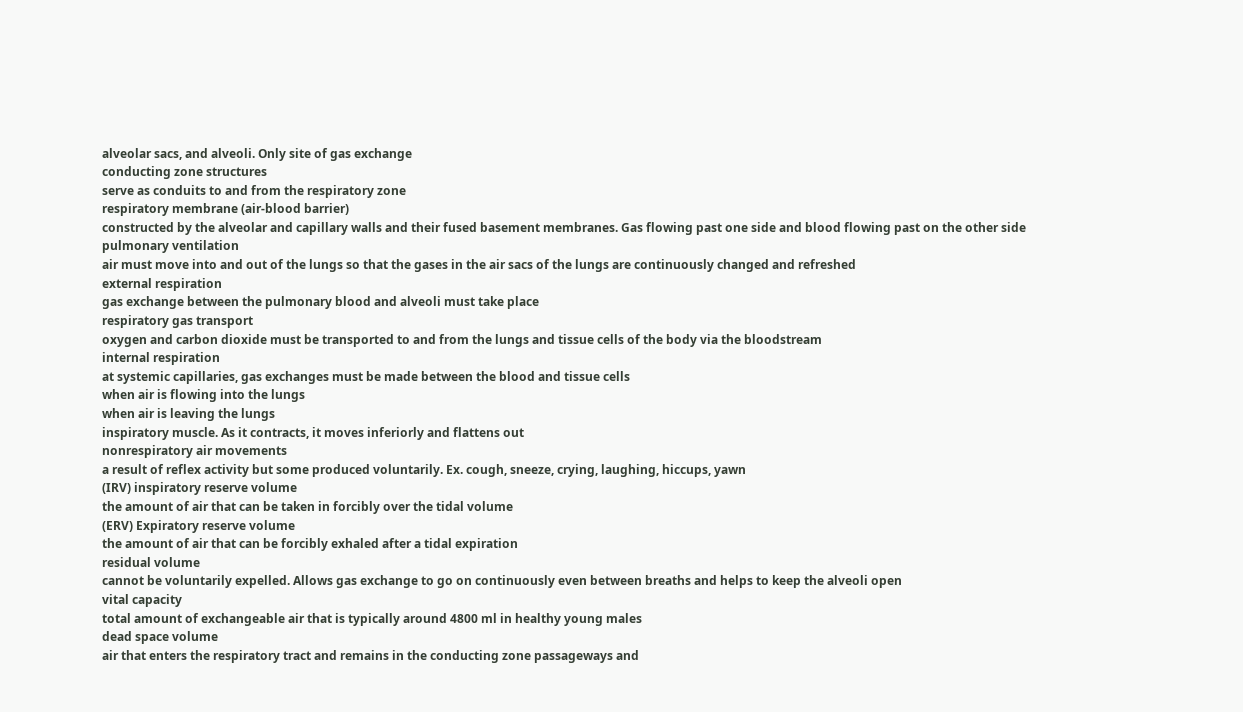alveolar sacs, and alveoli. Only site of gas exchange
conducting zone structures
serve as conduits to and from the respiratory zone
respiratory membrane (air-blood barrier)
constructed by the alveolar and capillary walls and their fused basement membranes. Gas flowing past one side and blood flowing past on the other side
pulmonary ventilation
air must move into and out of the lungs so that the gases in the air sacs of the lungs are continuously changed and refreshed
external respiration
gas exchange between the pulmonary blood and alveoli must take place
respiratory gas transport
oxygen and carbon dioxide must be transported to and from the lungs and tissue cells of the body via the bloodstream
internal respiration
at systemic capillaries, gas exchanges must be made between the blood and tissue cells
when air is flowing into the lungs
when air is leaving the lungs
inspiratory muscle. As it contracts, it moves inferiorly and flattens out
nonrespiratory air movements
a result of reflex activity but some produced voluntarily. Ex. cough, sneeze, crying, laughing, hiccups, yawn
(IRV) inspiratory reserve volume
the amount of air that can be taken in forcibly over the tidal volume
(ERV) Expiratory reserve volume
the amount of air that can be forcibly exhaled after a tidal expiration
residual volume
cannot be voluntarily expelled. Allows gas exchange to go on continuously even between breaths and helps to keep the alveoli open
vital capacity
total amount of exchangeable air that is typically around 4800 ml in healthy young males
dead space volume
air that enters the respiratory tract and remains in the conducting zone passageways and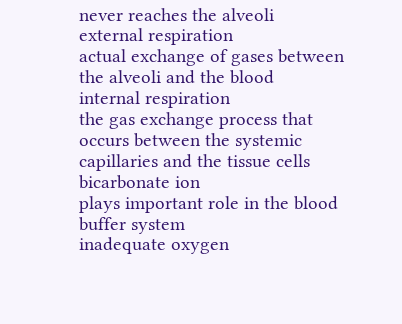never reaches the alveoli
external respiration
actual exchange of gases between the alveoli and the blood
internal respiration
the gas exchange process that occurs between the systemic capillaries and the tissue cells
bicarbonate ion
plays important role in the blood buffer system
inadequate oxygen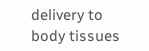delivery to body tissues